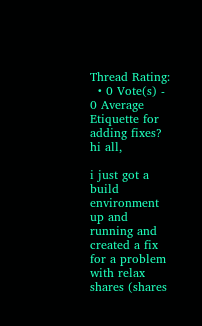Thread Rating:
  • 0 Vote(s) - 0 Average
Etiquette for adding fixes?
hi all,

i just got a build environment up and running and created a fix for a problem with relax shares (shares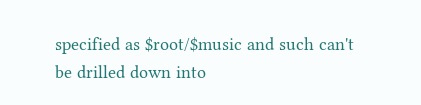specified as $root/$music and such can't be drilled down into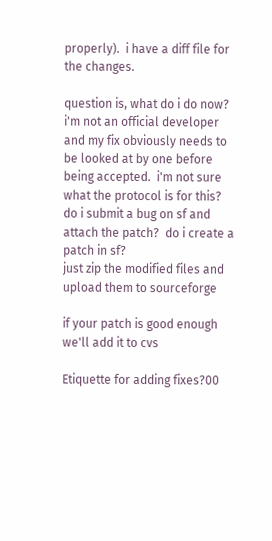properly).  i have a diff file for the changes.

question is, what do i do now?  i'm not an official developer and my fix obviously needs to be looked at by one before being accepted.  i'm not sure what the protocol is for this?  do i submit a bug on sf and attach the patch?  do i create a patch in sf?
just zip the modified files and upload them to sourceforge

if your patch is good enough we'll add it to cvs

Etiquette for adding fixes?00